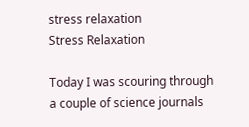stress relaxation
Stress Relaxation

Today I was scouring through a couple of science journals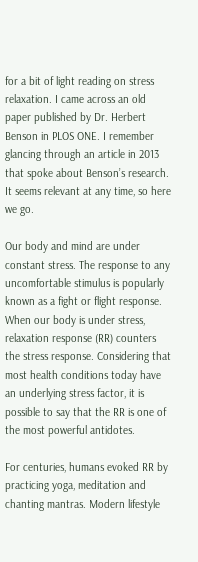for a bit of light reading on stress relaxation. I came across an old paper published by Dr. Herbert Benson in PLOS ONE. I remember glancing through an article in 2013 that spoke about Benson’s research. It seems relevant at any time, so here we go.

Our body and mind are under constant stress. The response to any uncomfortable stimulus is popularly known as a fight or flight response. When our body is under stress, relaxation response (RR) counters the stress response. Considering that most health conditions today have an underlying stress factor, it is possible to say that the RR is one of the most powerful antidotes.

For centuries, humans evoked RR by practicing yoga, meditation and chanting mantras. Modern lifestyle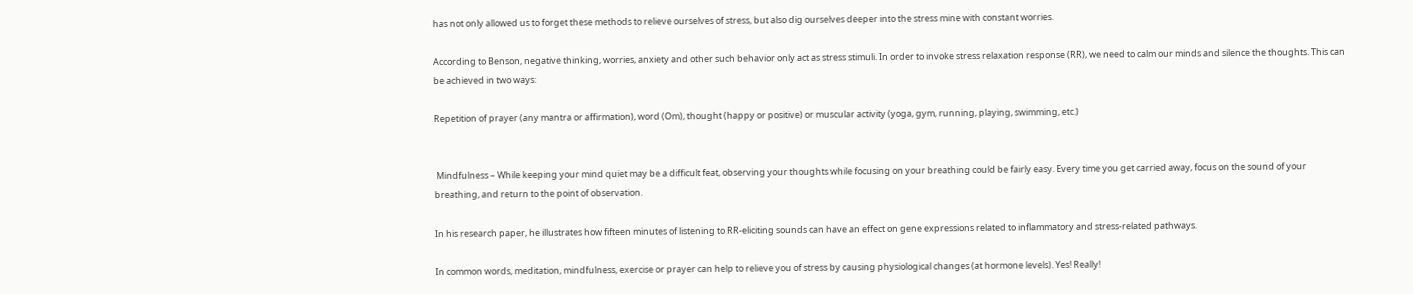has not only allowed us to forget these methods to relieve ourselves of stress, but also dig ourselves deeper into the stress mine with constant worries.

According to Benson, negative thinking, worries, anxiety and other such behavior only act as stress stimuli. In order to invoke stress relaxation response (RR), we need to calm our minds and silence the thoughts. This can be achieved in two ways:

Repetition of prayer (any mantra or affirmation), word (Om), thought (happy or positive) or muscular activity (yoga, gym, running, playing, swimming, etc.)


 Mindfulness – While keeping your mind quiet may be a difficult feat, observing your thoughts while focusing on your breathing could be fairly easy. Every time you get carried away, focus on the sound of your breathing, and return to the point of observation.

In his research paper, he illustrates how fifteen minutes of listening to RR-eliciting sounds can have an effect on gene expressions related to inflammatory and stress-related pathways.

In common words, meditation, mindfulness, exercise or prayer can help to relieve you of stress by causing physiological changes (at hormone levels). Yes! Really!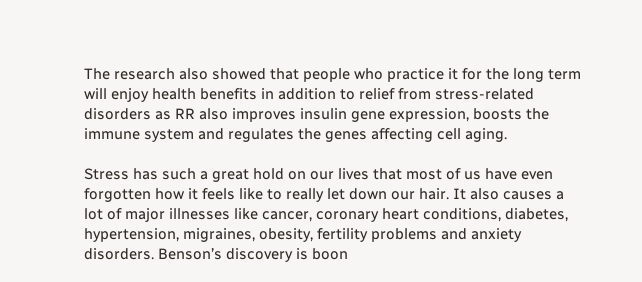The research also showed that people who practice it for the long term will enjoy health benefits in addition to relief from stress-related disorders as RR also improves insulin gene expression, boosts the immune system and regulates the genes affecting cell aging.

Stress has such a great hold on our lives that most of us have even forgotten how it feels like to really let down our hair. It also causes a lot of major illnesses like cancer, coronary heart conditions, diabetes, hypertension, migraines, obesity, fertility problems and anxiety disorders. Benson’s discovery is boon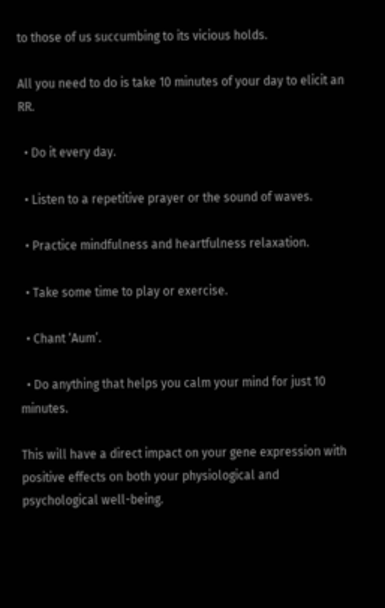to those of us succumbing to its vicious holds.

All you need to do is take 10 minutes of your day to elicit an RR.

  • Do it every day.

  • Listen to a repetitive prayer or the sound of waves.

  • Practice mindfulness and heartfulness relaxation.

  • Take some time to play or exercise.

  • Chant ‘Aum’.

  • Do anything that helps you calm your mind for just 10 minutes.

This will have a direct impact on your gene expression with positive effects on both your physiological and psychological well-being.